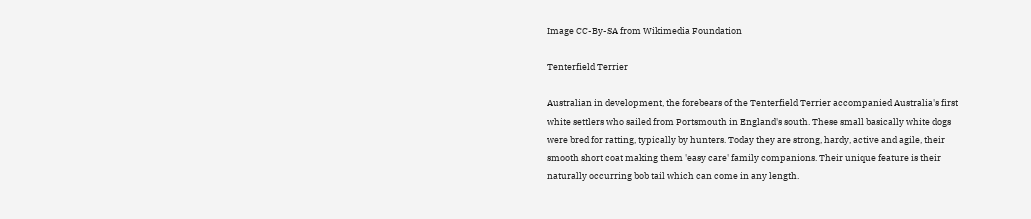Image CC-By-SA from Wikimedia Foundation

Tenterfield Terrier

Australian in development, the forebears of the Tenterfield Terrier accompanied Australia's first white settlers who sailed from Portsmouth in England's south. These small basically white dogs were bred for ratting, typically by hunters. Today they are strong, hardy, active and agile, their smooth short coat making them 'easy care' family companions. Their unique feature is their naturally occurring bob tail which can come in any length.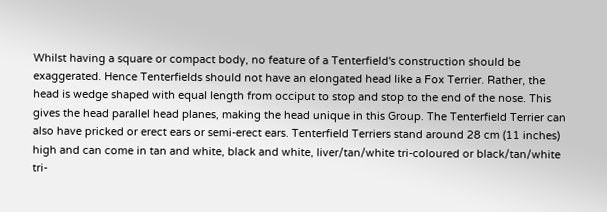Whilst having a square or compact body, no feature of a Tenterfield's construction should be exaggerated. Hence Tenterfields should not have an elongated head like a Fox Terrier. Rather, the head is wedge shaped with equal length from occiput to stop and stop to the end of the nose. This gives the head parallel head planes, making the head unique in this Group. The Tenterfield Terrier can also have pricked or erect ears or semi-erect ears. Tenterfield Terriers stand around 28 cm (11 inches) high and can come in tan and white, black and white, liver/tan/white tri-coloured or black/tan/white tri-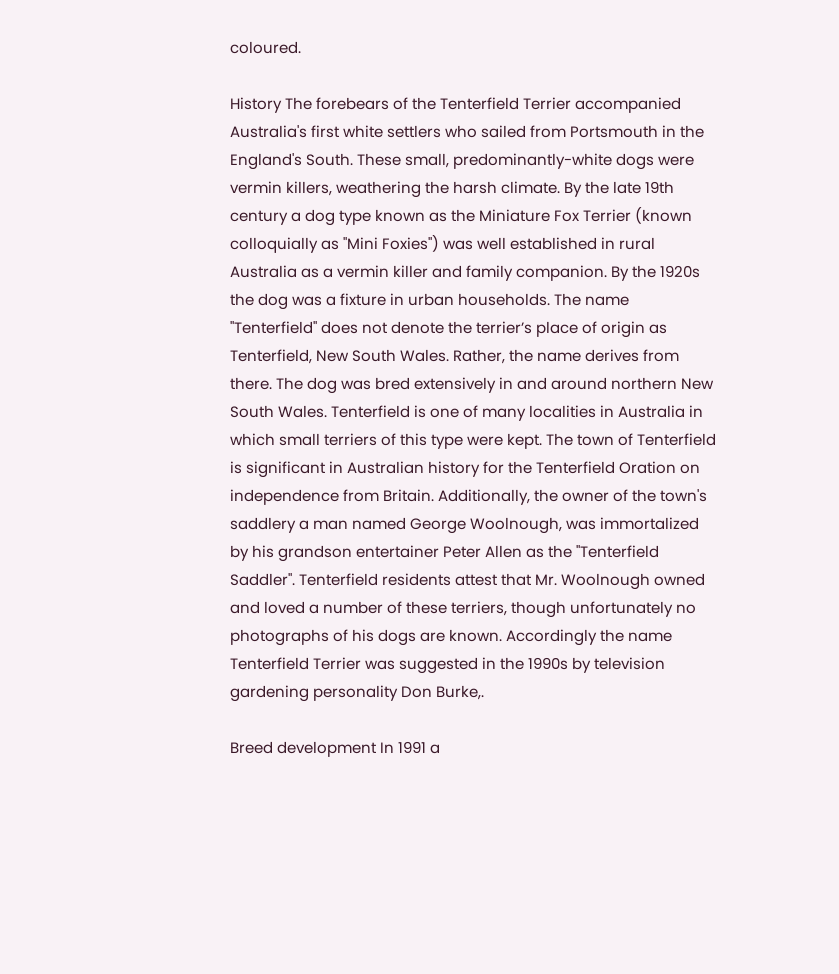coloured.

History The forebears of the Tenterfield Terrier accompanied Australia's first white settlers who sailed from Portsmouth in the England's South. These small, predominantly-white dogs were vermin killers, weathering the harsh climate. By the late 19th century a dog type known as the Miniature Fox Terrier (known colloquially as "Mini Foxies") was well established in rural Australia as a vermin killer and family companion. By the 1920s the dog was a fixture in urban households. The name "Tenterfield" does not denote the terrier’s place of origin as Tenterfield, New South Wales. Rather, the name derives from there. The dog was bred extensively in and around northern New South Wales. Tenterfield is one of many localities in Australia in which small terriers of this type were kept. The town of Tenterfield is significant in Australian history for the Tenterfield Oration on independence from Britain. Additionally, the owner of the town's saddlery a man named George Woolnough, was immortalized by his grandson entertainer Peter Allen as the "Tenterfield Saddler". Tenterfield residents attest that Mr. Woolnough owned and loved a number of these terriers, though unfortunately no photographs of his dogs are known. Accordingly the name Tenterfield Terrier was suggested in the 1990s by television gardening personality Don Burke,.

Breed development In 1991 a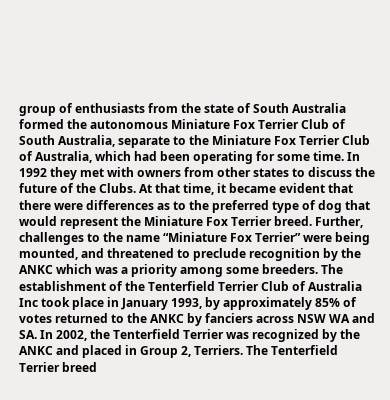group of enthusiasts from the state of South Australia formed the autonomous Miniature Fox Terrier Club of South Australia, separate to the Miniature Fox Terrier Club of Australia, which had been operating for some time. In 1992 they met with owners from other states to discuss the future of the Clubs. At that time, it became evident that there were differences as to the preferred type of dog that would represent the Miniature Fox Terrier breed. Further, challenges to the name “Miniature Fox Terrier” were being mounted, and threatened to preclude recognition by the ANKC which was a priority among some breeders. The establishment of the Tenterfield Terrier Club of Australia Inc took place in January 1993, by approximately 85% of votes returned to the ANKC by fanciers across NSW WA and SA. In 2002, the Tenterfield Terrier was recognized by the ANKC and placed in Group 2, Terriers. The Tenterfield Terrier breed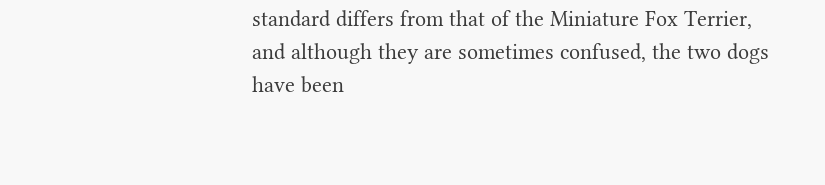standard differs from that of the Miniature Fox Terrier, and although they are sometimes confused, the two dogs have been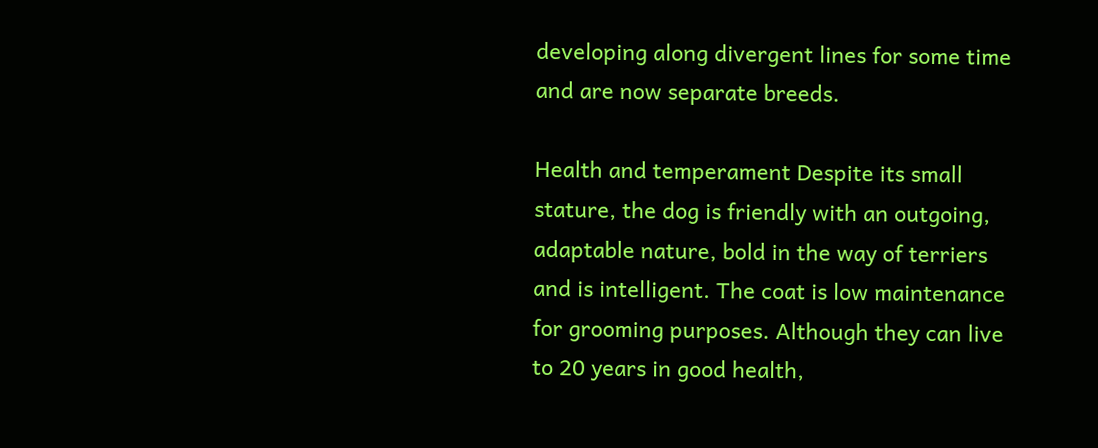developing along divergent lines for some time and are now separate breeds.

Health and temperament Despite its small stature, the dog is friendly with an outgoing, adaptable nature, bold in the way of terriers and is intelligent. The coat is low maintenance for grooming purposes. Although they can live to 20 years in good health,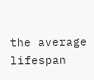the average lifespan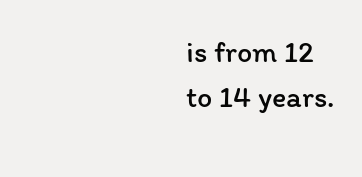is from 12 to 14 years.